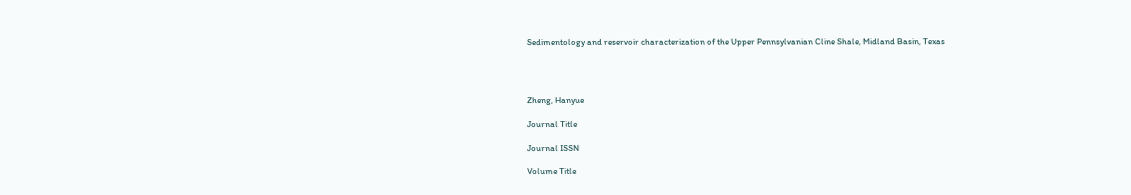Sedimentology and reservoir characterization of the Upper Pennsylvanian Cline Shale, Midland Basin, Texas




Zheng, Hanyue

Journal Title

Journal ISSN

Volume Title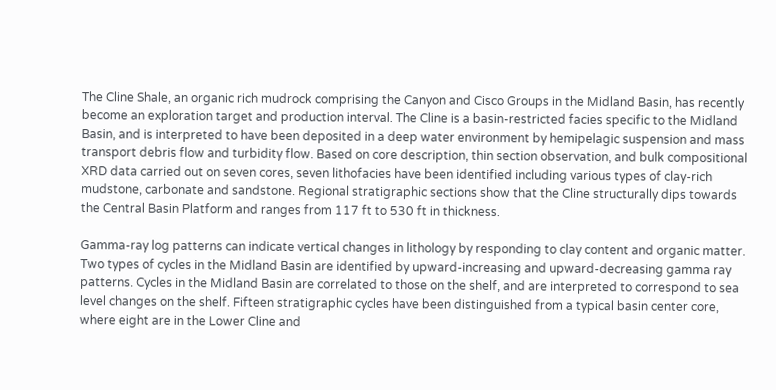The Cline Shale, an organic rich mudrock comprising the Canyon and Cisco Groups in the Midland Basin, has recently become an exploration target and production interval. The Cline is a basin-restricted facies specific to the Midland Basin, and is interpreted to have been deposited in a deep water environment by hemipelagic suspension and mass transport debris flow and turbidity flow. Based on core description, thin section observation, and bulk compositional XRD data carried out on seven cores, seven lithofacies have been identified including various types of clay-rich mudstone, carbonate and sandstone. Regional stratigraphic sections show that the Cline structurally dips towards the Central Basin Platform and ranges from 117 ft to 530 ft in thickness.

Gamma-ray log patterns can indicate vertical changes in lithology by responding to clay content and organic matter. Two types of cycles in the Midland Basin are identified by upward-increasing and upward-decreasing gamma ray patterns. Cycles in the Midland Basin are correlated to those on the shelf, and are interpreted to correspond to sea level changes on the shelf. Fifteen stratigraphic cycles have been distinguished from a typical basin center core, where eight are in the Lower Cline and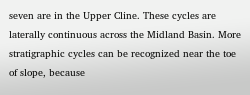seven are in the Upper Cline. These cycles are laterally continuous across the Midland Basin. More stratigraphic cycles can be recognized near the toe of slope, because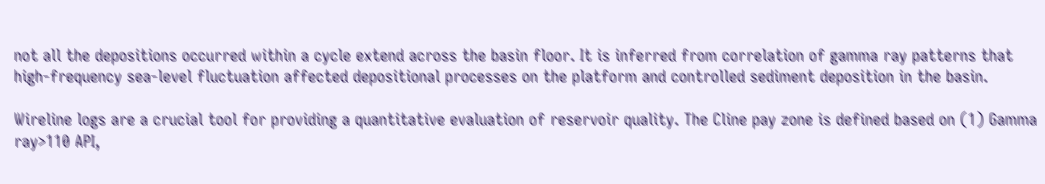not all the depositions occurred within a cycle extend across the basin floor. It is inferred from correlation of gamma ray patterns that high-frequency sea-level fluctuation affected depositional processes on the platform and controlled sediment deposition in the basin.

Wireline logs are a crucial tool for providing a quantitative evaluation of reservoir quality. The Cline pay zone is defined based on (1) Gamma ray>110 API,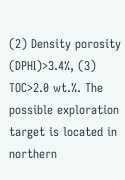(2) Density porosity (DPHI)>3.4%, (3) TOC>2.0 wt.%. The possible exploration target is located in northern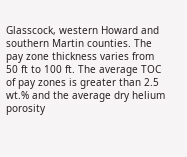Glasscock, western Howard and southern Martin counties. The pay zone thickness varies from 50 ft to 100 ft. The average TOC of pay zones is greater than 2.5 wt.% and the average dry helium porosity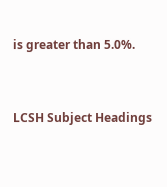is greater than 5.0%.


LCSH Subject Headings